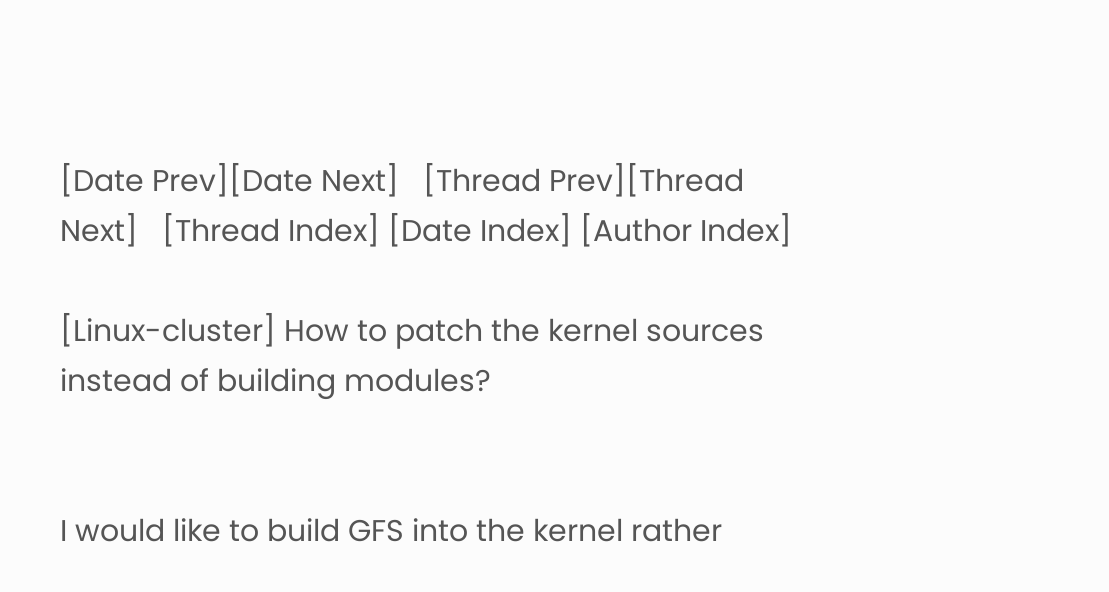[Date Prev][Date Next]   [Thread Prev][Thread Next]   [Thread Index] [Date Index] [Author Index]

[Linux-cluster] How to patch the kernel sources instead of building modules?


I would like to build GFS into the kernel rather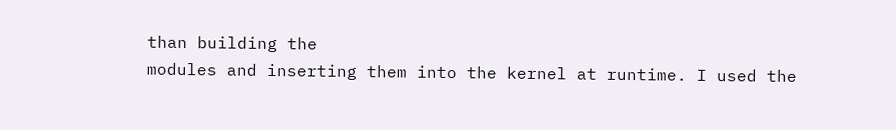than building the
modules and inserting them into the kernel at runtime. I used the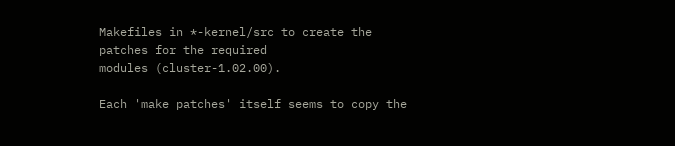Makefiles in *-kernel/src to create the patches for the required
modules (cluster-1.02.00).

Each 'make patches' itself seems to copy the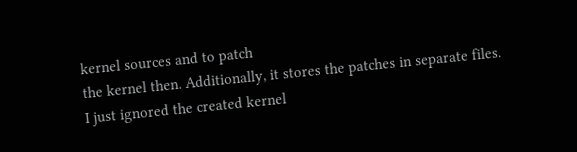kernel sources and to patch
the kernel then. Additionally, it stores the patches in separate files.
I just ignored the created kernel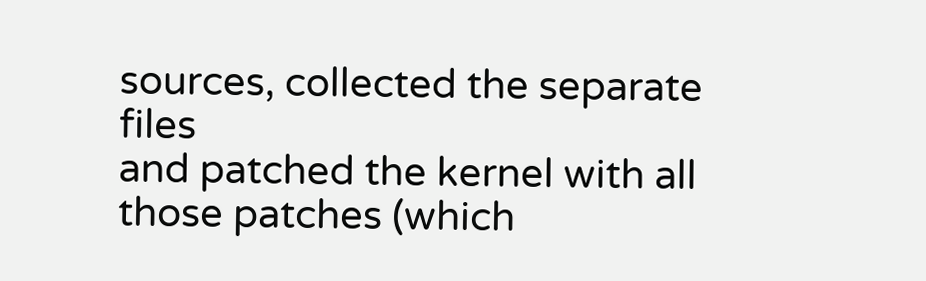sources, collected the separate files
and patched the kernel with all those patches (which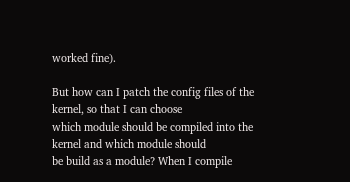worked fine).

But how can I patch the config files of the kernel, so that I can choose
which module should be compiled into the kernel and which module should
be build as a module? When I compile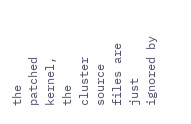the patched kernel, the cluster
source files are just ignored by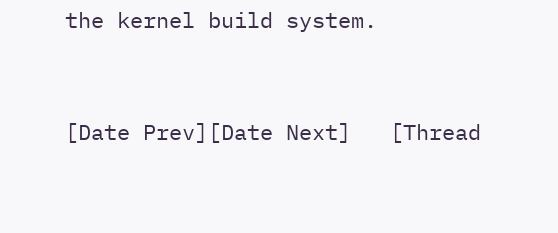the kernel build system.


[Date Prev][Date Next]   [Thread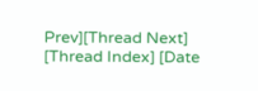Prev][Thread Next]   [Thread Index] [Date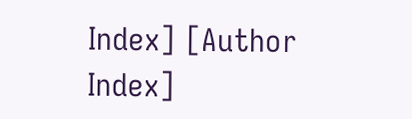Index] [Author Index]